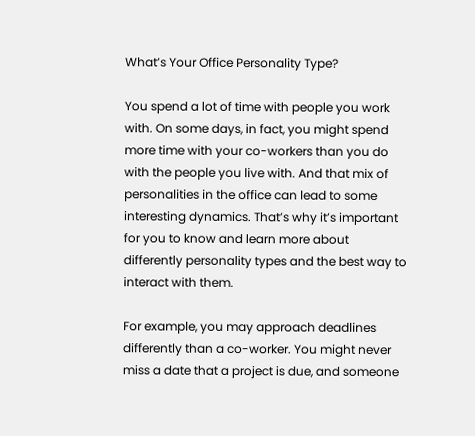What’s Your Office Personality Type?

You spend a lot of time with people you work with. On some days, in fact, you might spend more time with your co-workers than you do with the people you live with. And that mix of personalities in the office can lead to some interesting dynamics. That’s why it’s important for you to know and learn more about differently personality types and the best way to interact with them.

For example, you may approach deadlines differently than a co-worker. You might never miss a date that a project is due, and someone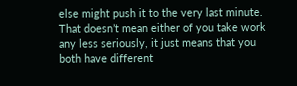else might push it to the very last minute. That doesn’t mean either of you take work any less seriously, it just means that you both have different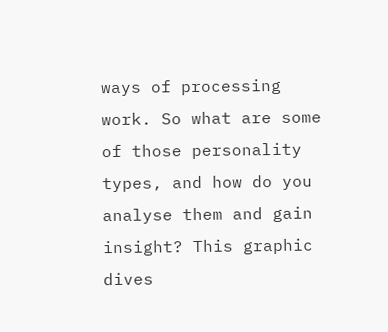ways of processing work. So what are some of those personality types, and how do you analyse them and gain insight? This graphic dives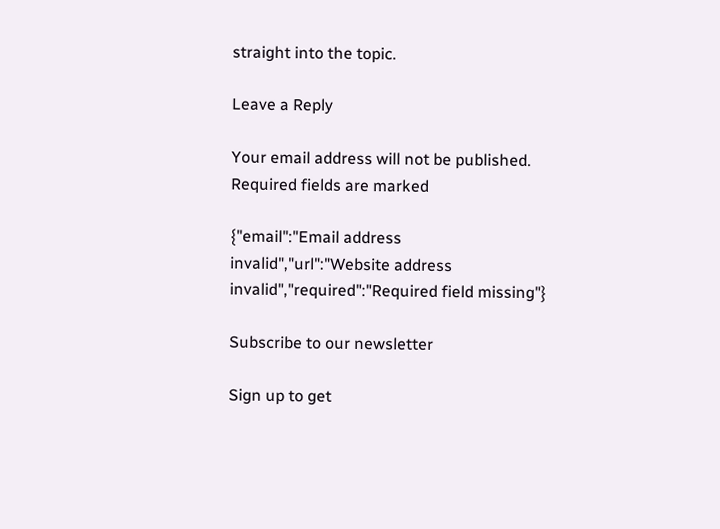straight into the topic.

Leave a Reply

Your email address will not be published. Required fields are marked

{"email":"Email address invalid","url":"Website address invalid","required":"Required field missing"}

Subscribe to our newsletter

Sign up to get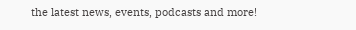the latest news, events, podcasts and more!